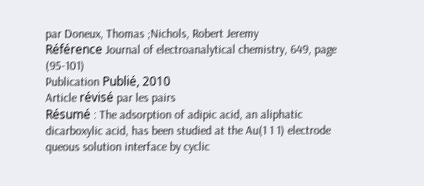par Doneux, Thomas ;Nichols, Robert Jeremy
Référence Journal of electroanalytical chemistry, 649, page (95-101)
Publication Publié, 2010
Article révisé par les pairs
Résumé : The adsorption of adipic acid, an aliphatic dicarboxylic acid, has been studied at the Au(1 1 1) electrode queous solution interface by cyclic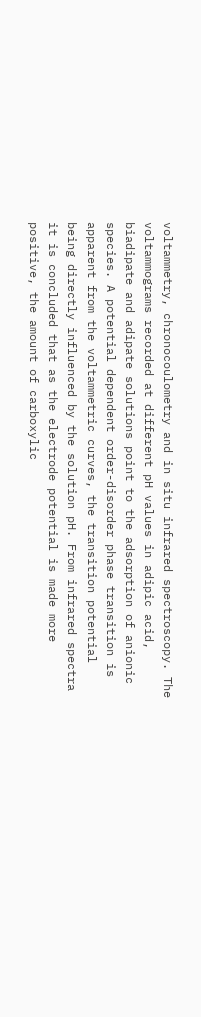voltammetry, chronocoulometry and in situ infrared spectroscopy. The voltammograms recorded at different pH values in adipic acid, biadipate and adipate solutions point to the adsorption of anionic species. A potential dependent order-disorder phase transition is apparent from the voltammetric curves, the transition potential being directly influenced by the solution pH. From infrared spectra it is concluded that as the electrode potential is made more positive, the amount of carboxylic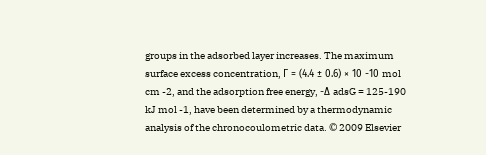groups in the adsorbed layer increases. The maximum surface excess concentration, Γ = (4.4 ± 0.6) × 10 -10 mol cm -2, and the adsorption free energy, -Δ adsG = 125-190 kJ mol -1, have been determined by a thermodynamic analysis of the chronocoulometric data. © 2009 Elsevier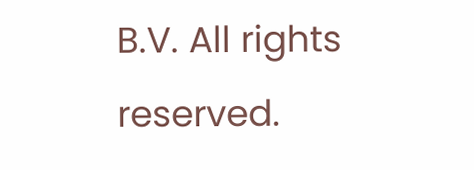B.V. All rights reserved.